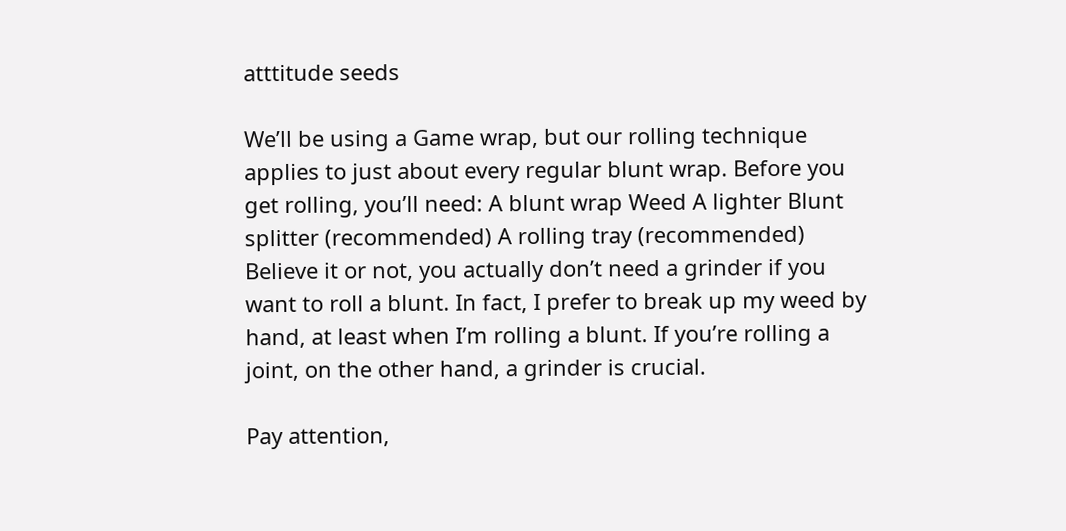atttitude seeds

We’ll be using a Game wrap, but our rolling technique applies to just about every regular blunt wrap. Before you get rolling, you’ll need: A blunt wrap Weed A lighter Blunt splitter (recommended) A rolling tray (recommended) Believe it or not, you actually don’t need a grinder if you want to roll a blunt. In fact, I prefer to break up my weed by hand, at least when I’m rolling a blunt. If you’re rolling a joint, on the other hand, a grinder is crucial.

Pay attention,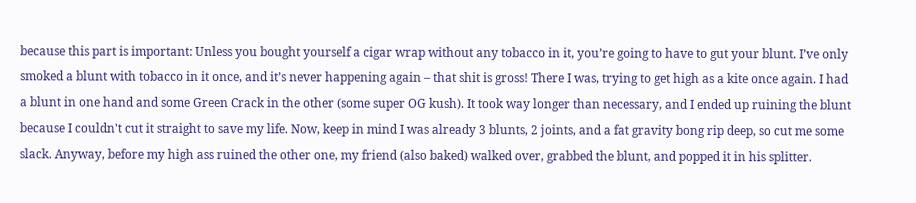because this part is important: Unless you bought yourself a cigar wrap without any tobacco in it, you’re going to have to gut your blunt. I’ve only smoked a blunt with tobacco in it once, and it’s never happening again – that shit is gross! There I was, trying to get high as a kite once again. I had a blunt in one hand and some Green Crack in the other (some super OG kush). It took way longer than necessary, and I ended up ruining the blunt because I couldn't cut it straight to save my life. Now, keep in mind I was already 3 blunts, 2 joints, and a fat gravity bong rip deep, so cut me some slack. Anyway, before my high ass ruined the other one, my friend (also baked) walked over, grabbed the blunt, and popped it in his splitter.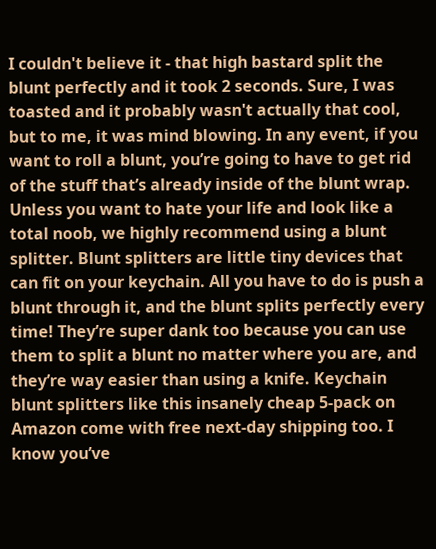I couldn't believe it - that high bastard split the blunt perfectly and it took 2 seconds. Sure, I was toasted and it probably wasn't actually that cool, but to me, it was mind blowing. In any event, if you want to roll a blunt, you’re going to have to get rid of the stuff that’s already inside of the blunt wrap. Unless you want to hate your life and look like a total noob, we highly recommend using a blunt splitter. Blunt splitters are little tiny devices that can fit on your keychain. All you have to do is push a blunt through it, and the blunt splits perfectly every time! They’re super dank too because you can use them to split a blunt no matter where you are, and they’re way easier than using a knife. Keychain blunt splitters like this insanely cheap 5-pack on Amazon come with free next-day shipping too. I know you’ve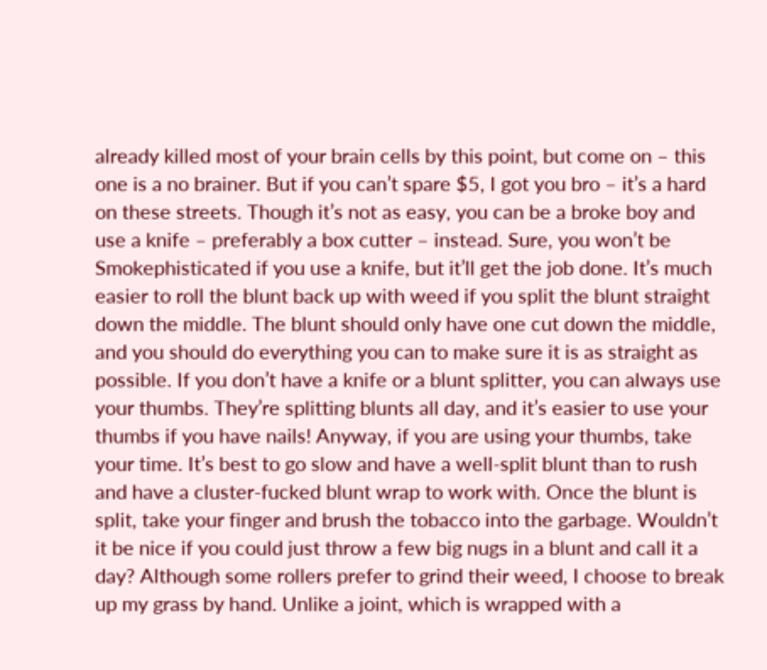already killed most of your brain cells by this point, but come on – this one is a no brainer. But if you can’t spare $5, I got you bro – it’s a hard on these streets. Though it’s not as easy, you can be a broke boy and use a knife – preferably a box cutter – instead. Sure, you won’t be Smokephisticated if you use a knife, but it’ll get the job done. It’s much easier to roll the blunt back up with weed if you split the blunt straight down the middle. The blunt should only have one cut down the middle, and you should do everything you can to make sure it is as straight as possible. If you don’t have a knife or a blunt splitter, you can always use your thumbs. They’re splitting blunts all day, and it’s easier to use your thumbs if you have nails! Anyway, if you are using your thumbs, take your time. It’s best to go slow and have a well-split blunt than to rush and have a cluster-fucked blunt wrap to work with. Once the blunt is split, take your finger and brush the tobacco into the garbage. Wouldn’t it be nice if you could just throw a few big nugs in a blunt and call it a day? Although some rollers prefer to grind their weed, I choose to break up my grass by hand. Unlike a joint, which is wrapped with a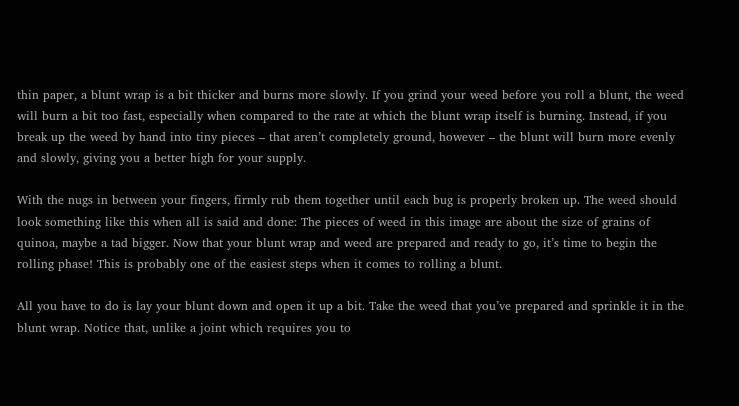thin paper, a blunt wrap is a bit thicker and burns more slowly. If you grind your weed before you roll a blunt, the weed will burn a bit too fast, especially when compared to the rate at which the blunt wrap itself is burning. Instead, if you break up the weed by hand into tiny pieces – that aren’t completely ground, however – the blunt will burn more evenly and slowly, giving you a better high for your supply.

With the nugs in between your fingers, firmly rub them together until each bug is properly broken up. The weed should look something like this when all is said and done: The pieces of weed in this image are about the size of grains of quinoa, maybe a tad bigger. Now that your blunt wrap and weed are prepared and ready to go, it’s time to begin the rolling phase! This is probably one of the easiest steps when it comes to rolling a blunt.

All you have to do is lay your blunt down and open it up a bit. Take the weed that you’ve prepared and sprinkle it in the blunt wrap. Notice that, unlike a joint which requires you to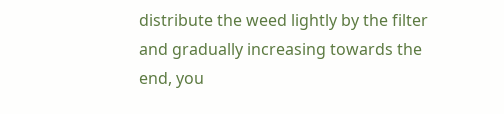distribute the weed lightly by the filter and gradually increasing towards the end, you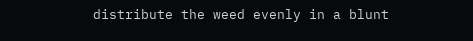distribute the weed evenly in a blunt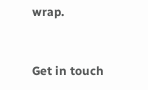wrap.


Get in touch